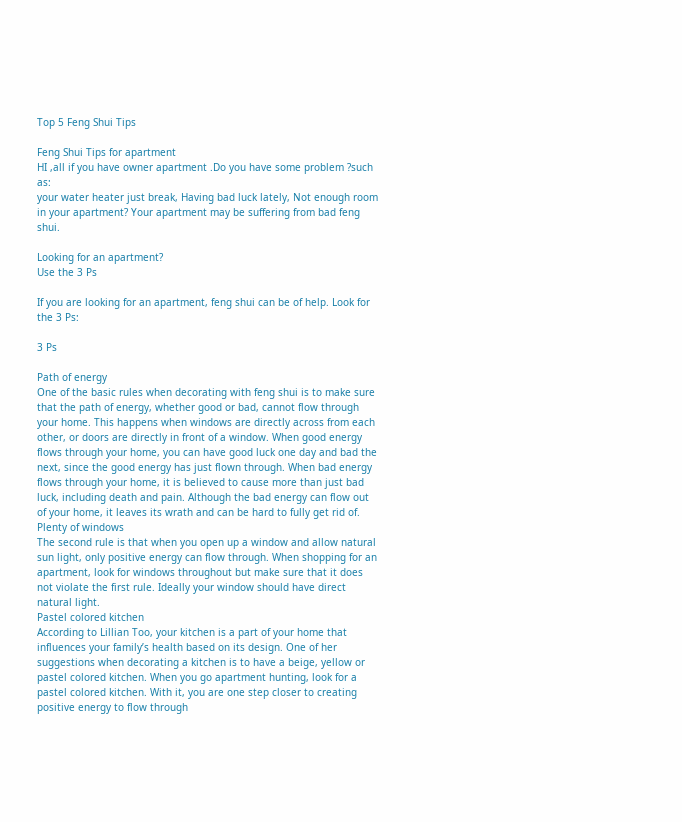Top 5 Feng Shui Tips

Feng Shui Tips for apartment
HI ,all if you have owner apartment .Do you have some problem ?such as:
your water heater just break, Having bad luck lately, Not enough room in your apartment? Your apartment may be suffering from bad feng shui.

Looking for an apartment?
Use the 3 Ps

If you are looking for an apartment, feng shui can be of help. Look for the 3 Ps:

3 Ps

Path of energy
One of the basic rules when decorating with feng shui is to make sure that the path of energy, whether good or bad, cannot flow through your home. This happens when windows are directly across from each other, or doors are directly in front of a window. When good energy flows through your home, you can have good luck one day and bad the next, since the good energy has just flown through. When bad energy flows through your home, it is believed to cause more than just bad luck, including death and pain. Although the bad energy can flow out of your home, it leaves its wrath and can be hard to fully get rid of.
Plenty of windows
The second rule is that when you open up a window and allow natural sun light, only positive energy can flow through. When shopping for an apartment, look for windows throughout but make sure that it does not violate the first rule. Ideally your window should have direct natural light.
Pastel colored kitchen
According to Lillian Too, your kitchen is a part of your home that influences your family’s health based on its design. One of her suggestions when decorating a kitchen is to have a beige, yellow or pastel colored kitchen. When you go apartment hunting, look for a pastel colored kitchen. With it, you are one step closer to creating positive energy to flow through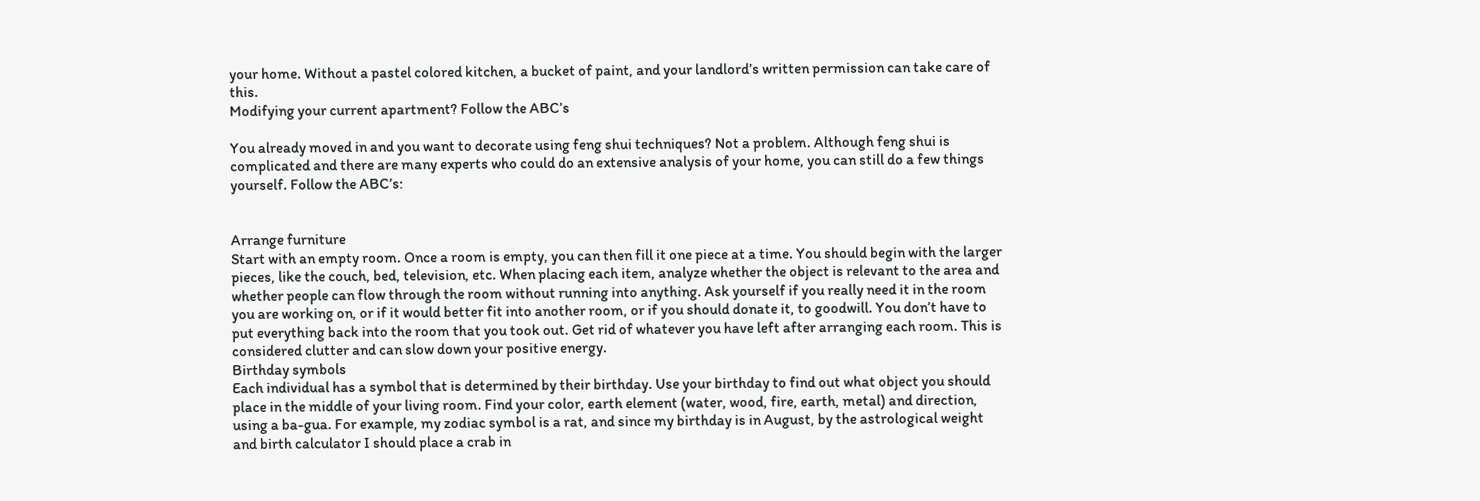your home. Without a pastel colored kitchen, a bucket of paint, and your landlord’s written permission can take care of this.
Modifying your current apartment? Follow the ABC’s

You already moved in and you want to decorate using feng shui techniques? Not a problem. Although feng shui is complicated and there are many experts who could do an extensive analysis of your home, you can still do a few things yourself. Follow the ABC’s:


Arrange furniture
Start with an empty room. Once a room is empty, you can then fill it one piece at a time. You should begin with the larger pieces, like the couch, bed, television, etc. When placing each item, analyze whether the object is relevant to the area and whether people can flow through the room without running into anything. Ask yourself if you really need it in the room you are working on, or if it would better fit into another room, or if you should donate it, to goodwill. You don’t have to put everything back into the room that you took out. Get rid of whatever you have left after arranging each room. This is considered clutter and can slow down your positive energy.
Birthday symbols
Each individual has a symbol that is determined by their birthday. Use your birthday to find out what object you should place in the middle of your living room. Find your color, earth element (water, wood, fire, earth, metal) and direction, using a ba-gua. For example, my zodiac symbol is a rat, and since my birthday is in August, by the astrological weight and birth calculator I should place a crab in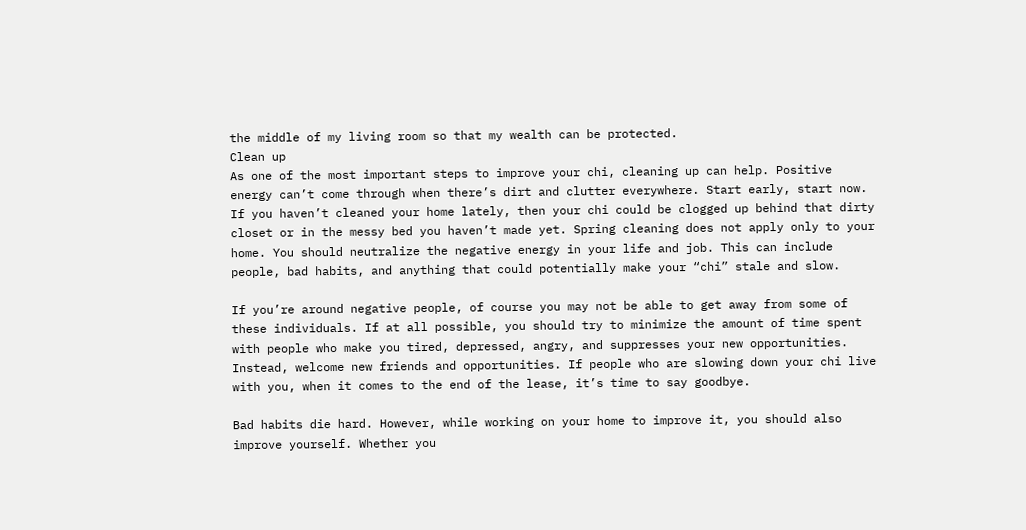the middle of my living room so that my wealth can be protected.
Clean up
As one of the most important steps to improve your chi, cleaning up can help. Positive energy can’t come through when there’s dirt and clutter everywhere. Start early, start now. If you haven’t cleaned your home lately, then your chi could be clogged up behind that dirty closet or in the messy bed you haven’t made yet. Spring cleaning does not apply only to your home. You should neutralize the negative energy in your life and job. This can include people, bad habits, and anything that could potentially make your “chi” stale and slow.

If you’re around negative people, of course you may not be able to get away from some of these individuals. If at all possible, you should try to minimize the amount of time spent with people who make you tired, depressed, angry, and suppresses your new opportunities. Instead, welcome new friends and opportunities. If people who are slowing down your chi live with you, when it comes to the end of the lease, it’s time to say goodbye.

Bad habits die hard. However, while working on your home to improve it, you should also improve yourself. Whether you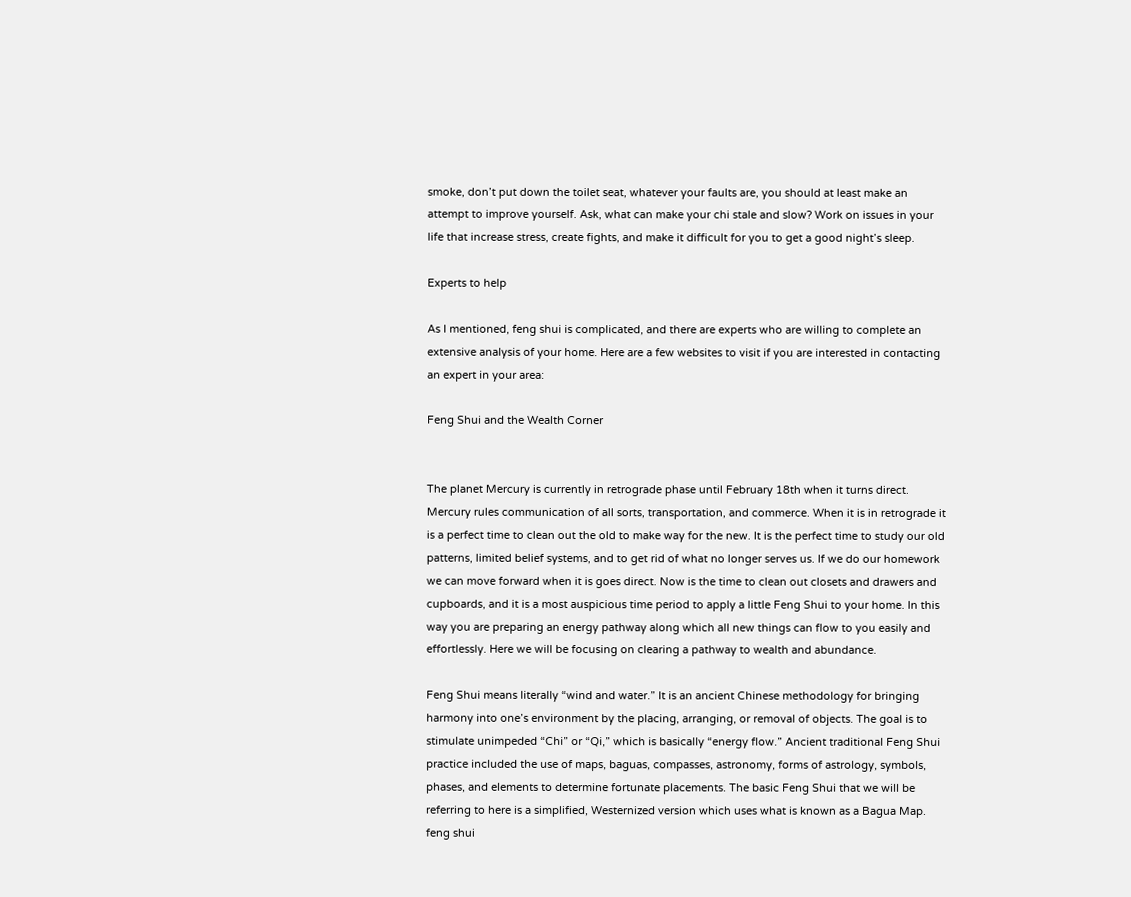smoke, don’t put down the toilet seat, whatever your faults are, you should at least make an attempt to improve yourself. Ask, what can make your chi stale and slow? Work on issues in your life that increase stress, create fights, and make it difficult for you to get a good night’s sleep.

Experts to help

As I mentioned, feng shui is complicated, and there are experts who are willing to complete an extensive analysis of your home. Here are a few websites to visit if you are interested in contacting an expert in your area:

Feng Shui and the Wealth Corner


The planet Mercury is currently in retrograde phase until February 18th when it turns direct. Mercury rules communication of all sorts, transportation, and commerce. When it is in retrograde it is a perfect time to clean out the old to make way for the new. It is the perfect time to study our old patterns, limited belief systems, and to get rid of what no longer serves us. If we do our homework we can move forward when it is goes direct. Now is the time to clean out closets and drawers and cupboards, and it is a most auspicious time period to apply a little Feng Shui to your home. In this way you are preparing an energy pathway along which all new things can flow to you easily and effortlessly. Here we will be focusing on clearing a pathway to wealth and abundance.

Feng Shui means literally “wind and water.” It is an ancient Chinese methodology for bringing harmony into one’s environment by the placing, arranging, or removal of objects. The goal is to stimulate unimpeded “Chi” or “Qi,” which is basically “energy flow.” Ancient traditional Feng Shui practice included the use of maps, baguas, compasses, astronomy, forms of astrology, symbols, phases, and elements to determine fortunate placements. The basic Feng Shui that we will be referring to here is a simplified, Westernized version which uses what is known as a Bagua Map.
feng shui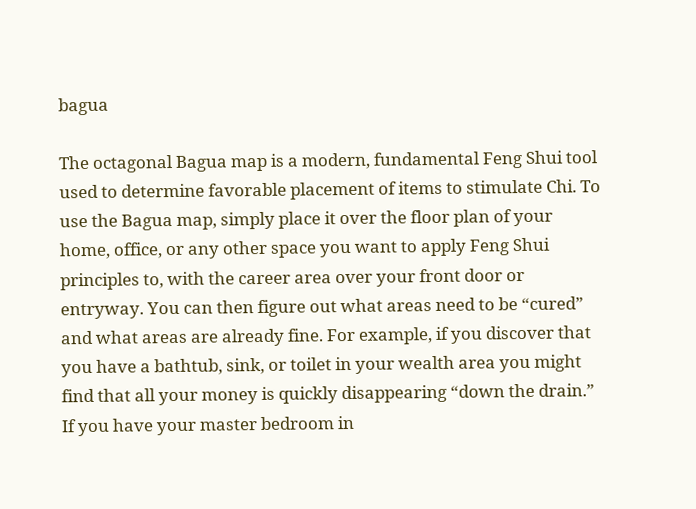bagua

The octagonal Bagua map is a modern, fundamental Feng Shui tool used to determine favorable placement of items to stimulate Chi. To use the Bagua map, simply place it over the floor plan of your home, office, or any other space you want to apply Feng Shui principles to, with the career area over your front door or entryway. You can then figure out what areas need to be “cured” and what areas are already fine. For example, if you discover that you have a bathtub, sink, or toilet in your wealth area you might find that all your money is quickly disappearing “down the drain.” If you have your master bedroom in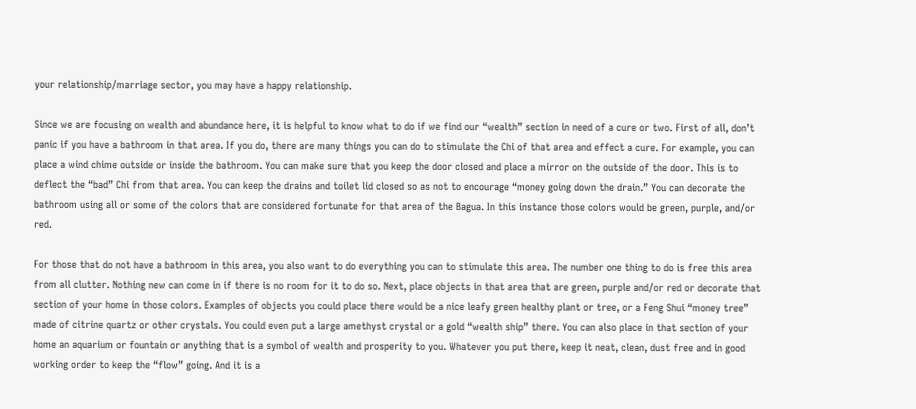your relationship/marriage sector, you may have a happy relationship.

Since we are focusing on wealth and abundance here, it is helpful to know what to do if we find our “wealth” section in need of a cure or two. First of all, don’t panic if you have a bathroom in that area. If you do, there are many things you can do to stimulate the Chi of that area and effect a cure. For example, you can place a wind chime outside or inside the bathroom. You can make sure that you keep the door closed and place a mirror on the outside of the door. This is to deflect the “bad” Chi from that area. You can keep the drains and toilet lid closed so as not to encourage “money going down the drain.” You can decorate the bathroom using all or some of the colors that are considered fortunate for that area of the Bagua. In this instance those colors would be green, purple, and/or red.

For those that do not have a bathroom in this area, you also want to do everything you can to stimulate this area. The number one thing to do is free this area from all clutter. Nothing new can come in if there is no room for it to do so. Next, place objects in that area that are green, purple and/or red or decorate that section of your home in those colors. Examples of objects you could place there would be a nice leafy green healthy plant or tree, or a Feng Shui “money tree” made of citrine quartz or other crystals. You could even put a large amethyst crystal or a gold “wealth ship” there. You can also place in that section of your home an aquarium or fountain or anything that is a symbol of wealth and prosperity to you. Whatever you put there, keep it neat, clean, dust free and in good working order to keep the “flow” going. And it is a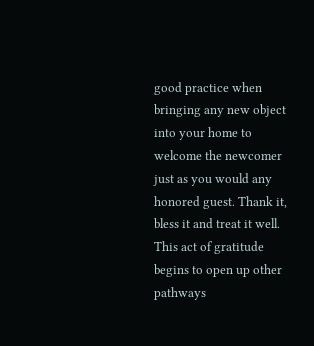good practice when bringing any new object into your home to welcome the newcomer just as you would any honored guest. Thank it, bless it and treat it well. This act of gratitude begins to open up other pathways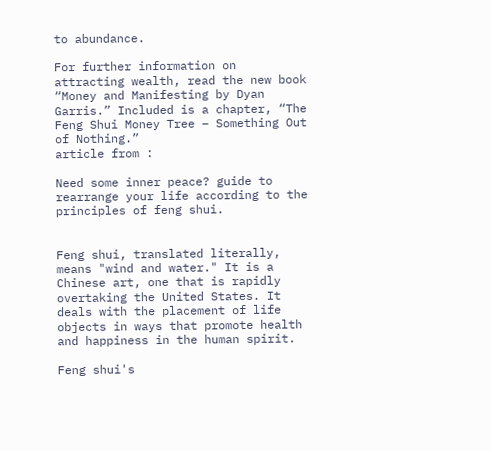to abundance.

For further information on attracting wealth, read the new book “Money and Manifesting by Dyan Garris.” Included is a chapter, “The Feng Shui Money Tree – Something Out of Nothing.”
article from :

Need some inner peace? guide to rearrange your life according to the principles of feng shui.


Feng shui, translated literally, means "wind and water." It is a Chinese art, one that is rapidly overtaking the United States. It deals with the placement of life objects in ways that promote health and happiness in the human spirit.

Feng shui's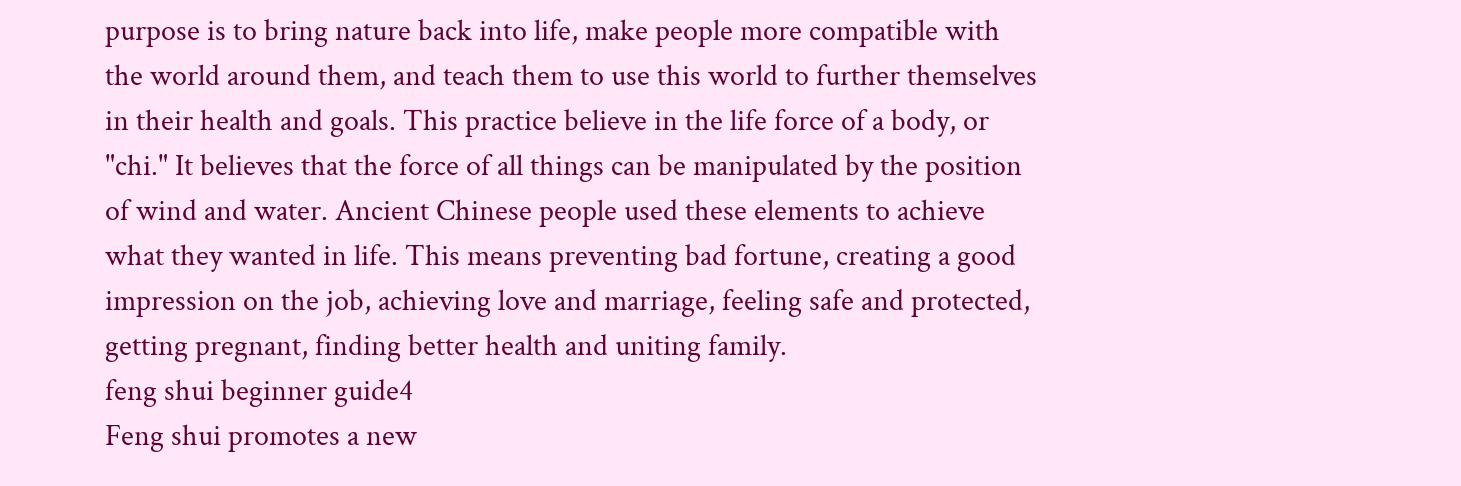purpose is to bring nature back into life, make people more compatible with the world around them, and teach them to use this world to further themselves in their health and goals. This practice believe in the life force of a body, or "chi." It believes that the force of all things can be manipulated by the position of wind and water. Ancient Chinese people used these elements to achieve what they wanted in life. This means preventing bad fortune, creating a good impression on the job, achieving love and marriage, feeling safe and protected, getting pregnant, finding better health and uniting family.
feng shui beginner guide4
Feng shui promotes a new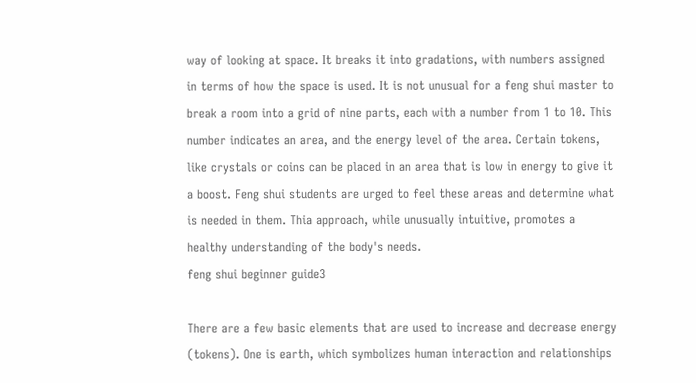way of looking at space. It breaks it into gradations, with numbers assigned in terms of how the space is used. It is not unusual for a feng shui master to break a room into a grid of nine parts, each with a number from 1 to 10. This number indicates an area, and the energy level of the area. Certain tokens, like crystals or coins can be placed in an area that is low in energy to give it a boost. Feng shui students are urged to feel these areas and determine what is needed in them. Thia approach, while unusually intuitive, promotes a healthy understanding of the body's needs.
feng shui beginner guide3

There are a few basic elements that are used to increase and decrease energy (tokens). One is earth, which symbolizes human interaction and relationships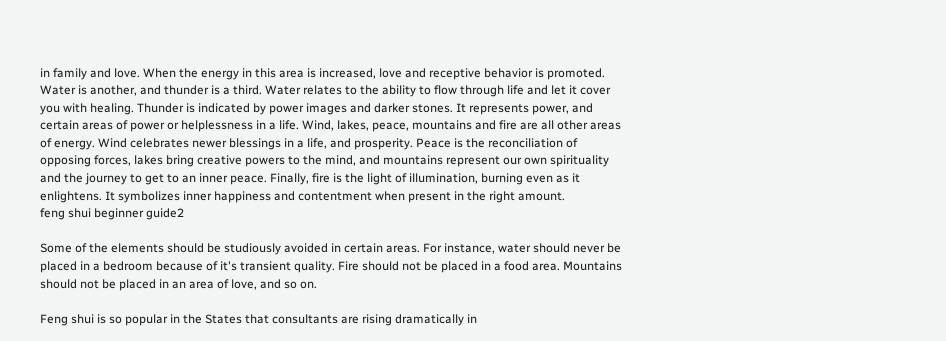in family and love. When the energy in this area is increased, love and receptive behavior is promoted. Water is another, and thunder is a third. Water relates to the ability to flow through life and let it cover you with healing. Thunder is indicated by power images and darker stones. It represents power, and certain areas of power or helplessness in a life. Wind, lakes, peace, mountains and fire are all other areas of energy. Wind celebrates newer blessings in a life, and prosperity. Peace is the reconciliation of opposing forces, lakes bring creative powers to the mind, and mountains represent our own spirituality and the journey to get to an inner peace. Finally, fire is the light of illumination, burning even as it enlightens. It symbolizes inner happiness and contentment when present in the right amount.
feng shui beginner guide2

Some of the elements should be studiously avoided in certain areas. For instance, water should never be placed in a bedroom because of it's transient quality. Fire should not be placed in a food area. Mountains should not be placed in an area of love, and so on.

Feng shui is so popular in the States that consultants are rising dramatically in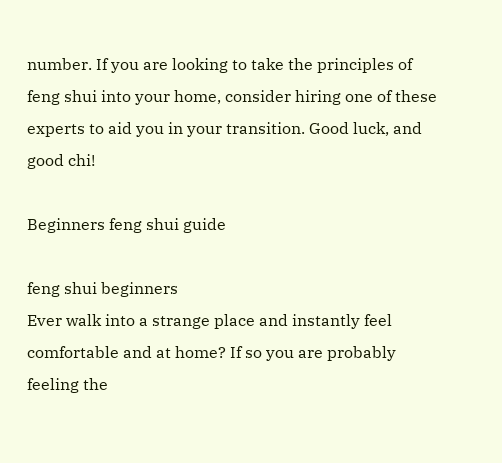number. If you are looking to take the principles of feng shui into your home, consider hiring one of these experts to aid you in your transition. Good luck, and good chi!

Beginners feng shui guide

feng shui beginners
Ever walk into a strange place and instantly feel comfortable and at home? If so you are probably feeling the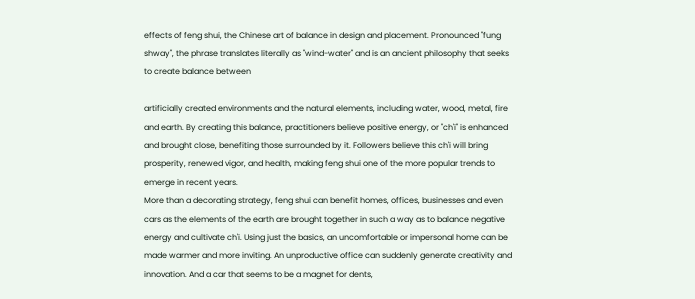effects of feng shui, the Chinese art of balance in design and placement. Pronounced "fung shway", the phrase translates literally as "wind-water" and is an ancient philosophy that seeks to create balance between

artificially created environments and the natural elements, including water, wood, metal, fire and earth. By creating this balance, practitioners believe positive energy, or "ch'i" is enhanced and brought close, benefiting those surrounded by it. Followers believe this ch'i will bring prosperity, renewed vigor, and health, making feng shui one of the more popular trends to emerge in recent years.
More than a decorating strategy, feng shui can benefit homes, offices, businesses and even cars as the elements of the earth are brought together in such a way as to balance negative energy and cultivate ch'i. Using just the basics, an uncomfortable or impersonal home can be made warmer and more inviting. An unproductive office can suddenly generate creativity and innovation. And a car that seems to be a magnet for dents,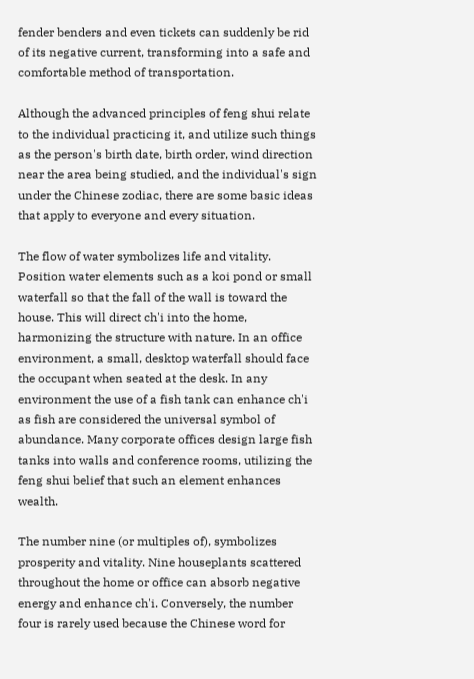fender benders and even tickets can suddenly be rid of its negative current, transforming into a safe and comfortable method of transportation.

Although the advanced principles of feng shui relate to the individual practicing it, and utilize such things as the person's birth date, birth order, wind direction near the area being studied, and the individual's sign under the Chinese zodiac, there are some basic ideas that apply to everyone and every situation.

The flow of water symbolizes life and vitality. Position water elements such as a koi pond or small waterfall so that the fall of the wall is toward the house. This will direct ch'i into the home, harmonizing the structure with nature. In an office environment, a small, desktop waterfall should face the occupant when seated at the desk. In any environment the use of a fish tank can enhance ch'i as fish are considered the universal symbol of abundance. Many corporate offices design large fish tanks into walls and conference rooms, utilizing the feng shui belief that such an element enhances wealth.

The number nine (or multiples of), symbolizes prosperity and vitality. Nine houseplants scattered throughout the home or office can absorb negative energy and enhance ch'i. Conversely, the number four is rarely used because the Chinese word for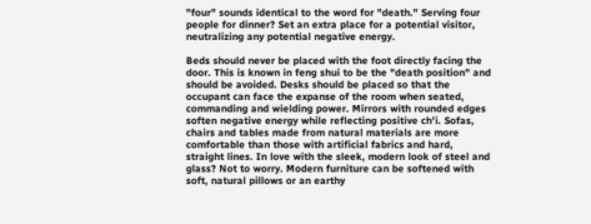"four" sounds identical to the word for "death." Serving four people for dinner? Set an extra place for a potential visitor, neutralizing any potential negative energy.

Beds should never be placed with the foot directly facing the door. This is known in feng shui to be the "death position" and should be avoided. Desks should be placed so that the occupant can face the expanse of the room when seated, commanding and wielding power. Mirrors with rounded edges soften negative energy while reflecting positive ch'i. Sofas, chairs and tables made from natural materials are more comfortable than those with artificial fabrics and hard, straight lines. In love with the sleek, modern look of steel and glass? Not to worry. Modern furniture can be softened with soft, natural pillows or an earthy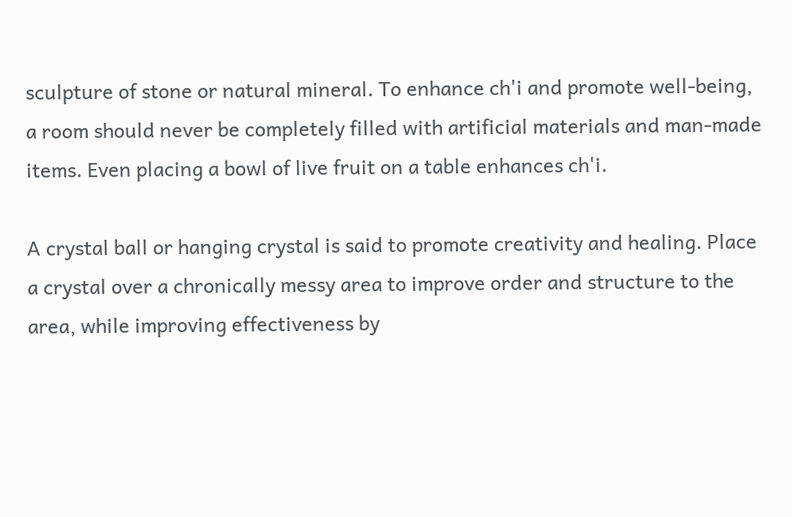sculpture of stone or natural mineral. To enhance ch'i and promote well-being, a room should never be completely filled with artificial materials and man-made items. Even placing a bowl of live fruit on a table enhances ch'i.

A crystal ball or hanging crystal is said to promote creativity and healing. Place a crystal over a chronically messy area to improve order and structure to the area, while improving effectiveness by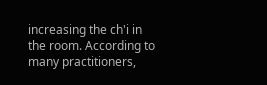increasing the ch'i in the room. According to many practitioners,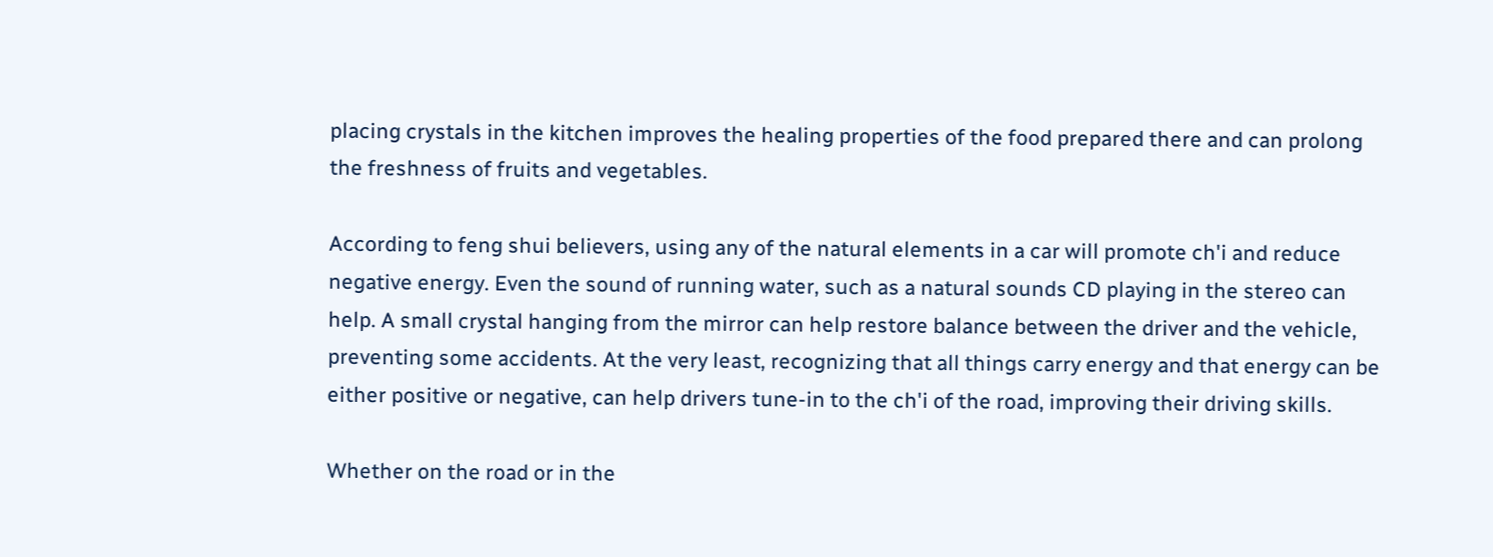placing crystals in the kitchen improves the healing properties of the food prepared there and can prolong the freshness of fruits and vegetables.

According to feng shui believers, using any of the natural elements in a car will promote ch'i and reduce negative energy. Even the sound of running water, such as a natural sounds CD playing in the stereo can help. A small crystal hanging from the mirror can help restore balance between the driver and the vehicle, preventing some accidents. At the very least, recognizing that all things carry energy and that energy can be either positive or negative, can help drivers tune-in to the ch'i of the road, improving their driving skills.

Whether on the road or in the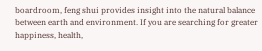boardroom, feng shui provides insight into the natural balance between earth and environment. If you are searching for greater happiness, health,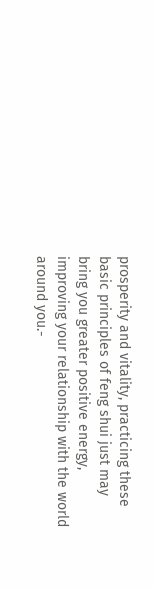prosperity and vitality, practicing these basic principles of feng shui just may bring you greater positive energy, improving your relationship with the world around you.-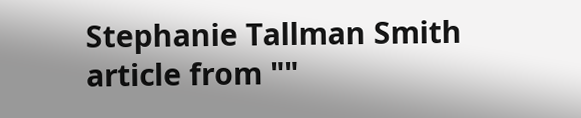Stephanie Tallman Smith
article from ""